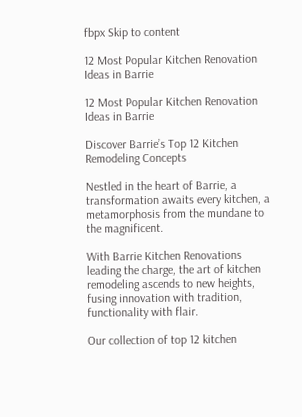fbpx Skip to content

12 Most Popular Kitchen Renovation Ideas in Barrie

12 Most Popular Kitchen Renovation Ideas in Barrie

Discover Barrie’s Top 12 Kitchen Remodeling Concepts

Nestled in the heart of Barrie, a transformation awaits every kitchen, a metamorphosis from the mundane to the magnificent.

With Barrie Kitchen Renovations leading the charge, the art of kitchen remodeling ascends to new heights, fusing innovation with tradition, functionality with flair.

Our collection of top 12 kitchen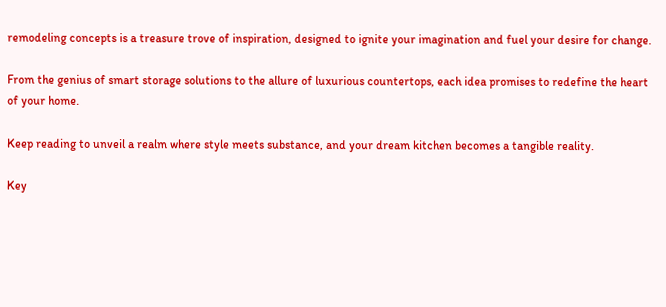remodeling concepts is a treasure trove of inspiration, designed to ignite your imagination and fuel your desire for change.

From the genius of smart storage solutions to the allure of luxurious countertops, each idea promises to redefine the heart of your home.

Keep reading to unveil a realm where style meets substance, and your dream kitchen becomes a tangible reality.

Key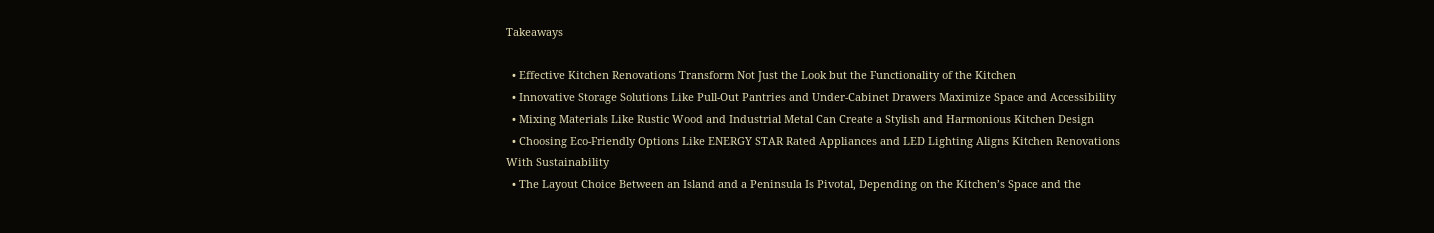Takeaways

  • Effective Kitchen Renovations Transform Not Just the Look but the Functionality of the Kitchen
  • Innovative Storage Solutions Like Pull-Out Pantries and Under-Cabinet Drawers Maximize Space and Accessibility
  • Mixing Materials Like Rustic Wood and Industrial Metal Can Create a Stylish and Harmonious Kitchen Design
  • Choosing Eco-Friendly Options Like ENERGY STAR Rated Appliances and LED Lighting Aligns Kitchen Renovations With Sustainability
  • The Layout Choice Between an Island and a Peninsula Is Pivotal, Depending on the Kitchen’s Space and the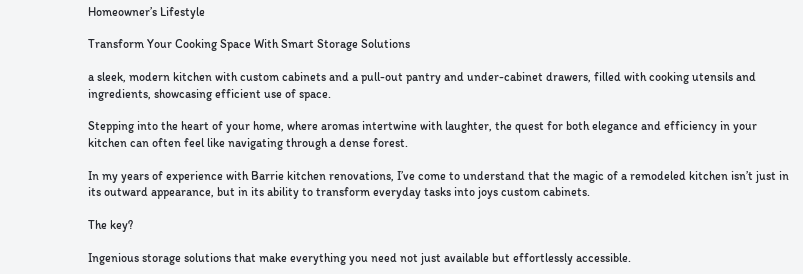Homeowner’s Lifestyle

Transform Your Cooking Space With Smart Storage Solutions

a sleek, modern kitchen with custom cabinets and a pull-out pantry and under-cabinet drawers, filled with cooking utensils and ingredients, showcasing efficient use of space.

Stepping into the heart of your home, where aromas intertwine with laughter, the quest for both elegance and efficiency in your kitchen can often feel like navigating through a dense forest.

In my years of experience with Barrie kitchen renovations, I’ve come to understand that the magic of a remodeled kitchen isn’t just in its outward appearance, but in its ability to transform everyday tasks into joys custom cabinets.

The key?

Ingenious storage solutions that make everything you need not just available but effortlessly accessible.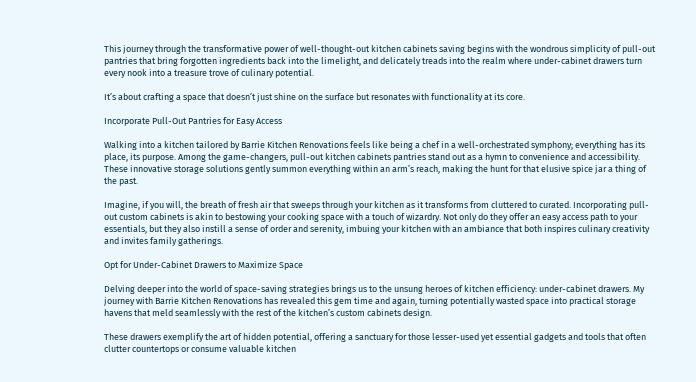This journey through the transformative power of well-thought-out kitchen cabinets saving begins with the wondrous simplicity of pull-out pantries that bring forgotten ingredients back into the limelight, and delicately treads into the realm where under-cabinet drawers turn every nook into a treasure trove of culinary potential.

It’s about crafting a space that doesn’t just shine on the surface but resonates with functionality at its core.

Incorporate Pull-Out Pantries for Easy Access

Walking into a kitchen tailored by Barrie Kitchen Renovations feels like being a chef in a well-orchestrated symphony; everything has its place, its purpose. Among the game-changers, pull-out kitchen cabinets pantries stand out as a hymn to convenience and accessibility. These innovative storage solutions gently summon everything within an arm’s reach, making the hunt for that elusive spice jar a thing of the past.

Imagine, if you will, the breath of fresh air that sweeps through your kitchen as it transforms from cluttered to curated. Incorporating pull-out custom cabinets is akin to bestowing your cooking space with a touch of wizardry. Not only do they offer an easy access path to your essentials, but they also instill a sense of order and serenity, imbuing your kitchen with an ambiance that both inspires culinary creativity and invites family gatherings.

Opt for Under-Cabinet Drawers to Maximize Space

Delving deeper into the world of space-saving strategies brings us to the unsung heroes of kitchen efficiency: under-cabinet drawers. My journey with Barrie Kitchen Renovations has revealed this gem time and again, turning potentially wasted space into practical storage havens that meld seamlessly with the rest of the kitchen’s custom cabinets design.

These drawers exemplify the art of hidden potential, offering a sanctuary for those lesser-used yet essential gadgets and tools that often clutter countertops or consume valuable kitchen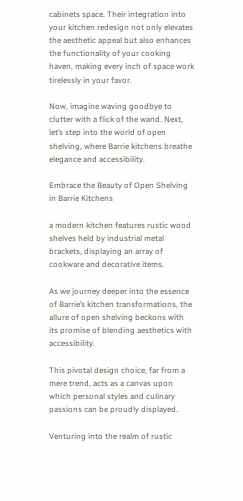cabinets space. Their integration into your kitchen redesign not only elevates the aesthetic appeal but also enhances the functionality of your cooking haven, making every inch of space work tirelessly in your favor.

Now, imagine waving goodbye to clutter with a flick of the wand. Next, let’s step into the world of open shelving, where Barrie kitchens breathe elegance and accessibility.

Embrace the Beauty of Open Shelving in Barrie Kitchens

a modern kitchen features rustic wood shelves held by industrial metal brackets, displaying an array of cookware and decorative items.

As we journey deeper into the essence of Barrie’s kitchen transformations, the allure of open shelving beckons with its promise of blending aesthetics with accessibility.

This pivotal design choice, far from a mere trend, acts as a canvas upon which personal styles and culinary passions can be proudly displayed.

Venturing into the realm of rustic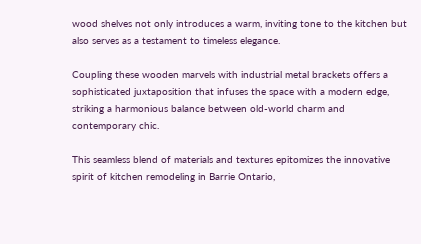wood shelves not only introduces a warm, inviting tone to the kitchen but also serves as a testament to timeless elegance.

Coupling these wooden marvels with industrial metal brackets offers a sophisticated juxtaposition that infuses the space with a modern edge, striking a harmonious balance between old-world charm and contemporary chic.

This seamless blend of materials and textures epitomizes the innovative spirit of kitchen remodeling in Barrie Ontario,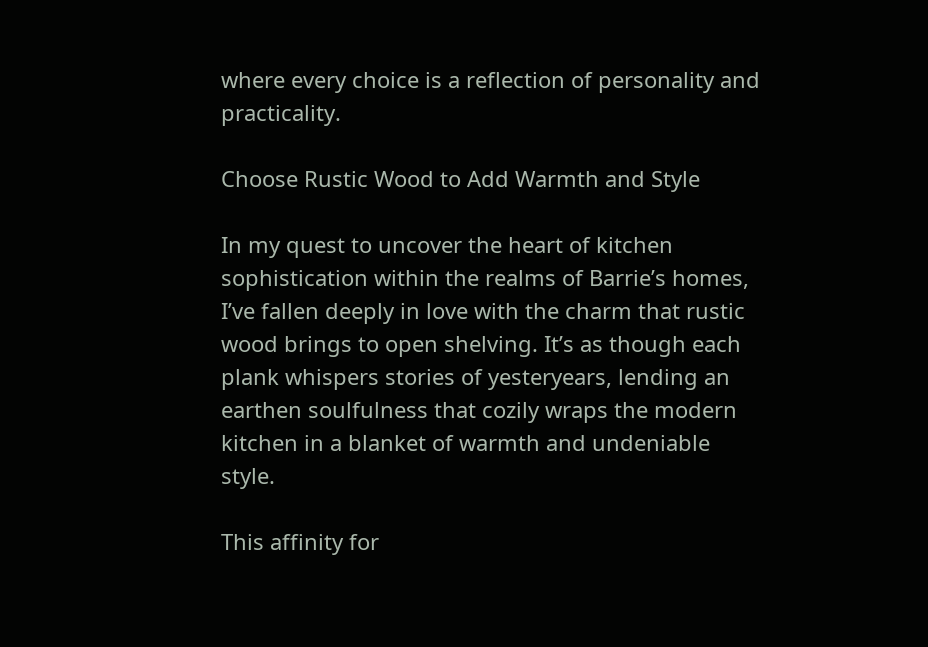where every choice is a reflection of personality and practicality.

Choose Rustic Wood to Add Warmth and Style

In my quest to uncover the heart of kitchen sophistication within the realms of Barrie’s homes, I’ve fallen deeply in love with the charm that rustic wood brings to open shelving. It’s as though each plank whispers stories of yesteryears, lending an earthen soulfulness that cozily wraps the modern kitchen in a blanket of warmth and undeniable style.

This affinity for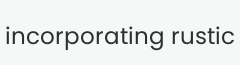incorporating rustic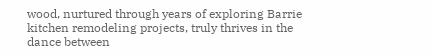wood, nurtured through years of exploring Barrie kitchen remodeling projects, truly thrives in the dance between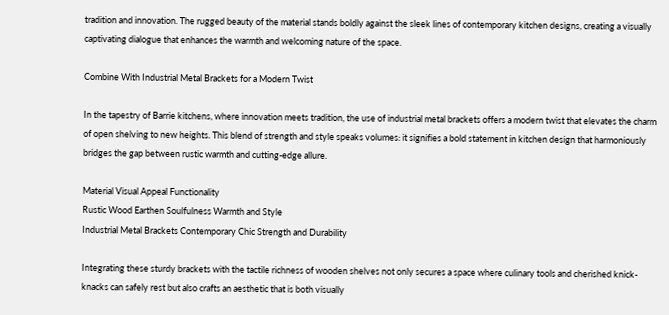tradition and innovation. The rugged beauty of the material stands boldly against the sleek lines of contemporary kitchen designs, creating a visually captivating dialogue that enhances the warmth and welcoming nature of the space.

Combine With Industrial Metal Brackets for a Modern Twist

In the tapestry of Barrie kitchens, where innovation meets tradition, the use of industrial metal brackets offers a modern twist that elevates the charm of open shelving to new heights. This blend of strength and style speaks volumes: it signifies a bold statement in kitchen design that harmoniously bridges the gap between rustic warmth and cutting-edge allure.

Material Visual Appeal Functionality
Rustic Wood Earthen Soulfulness Warmth and Style
Industrial Metal Brackets Contemporary Chic Strength and Durability

Integrating these sturdy brackets with the tactile richness of wooden shelves not only secures a space where culinary tools and cherished knick-knacks can safely rest but also crafts an aesthetic that is both visually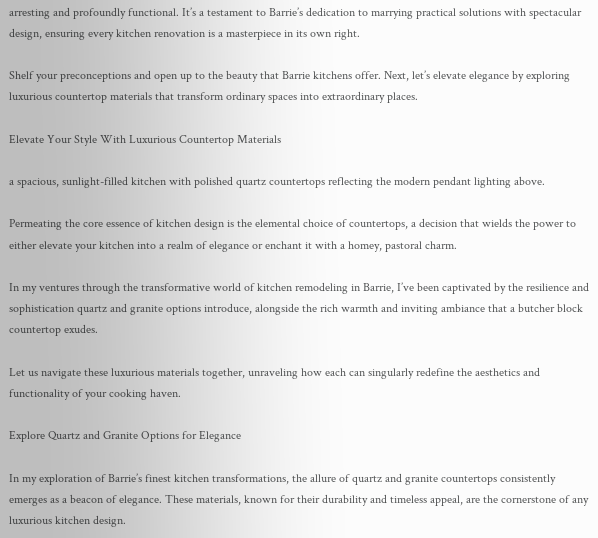arresting and profoundly functional. It’s a testament to Barrie’s dedication to marrying practical solutions with spectacular design, ensuring every kitchen renovation is a masterpiece in its own right.

Shelf your preconceptions and open up to the beauty that Barrie kitchens offer. Next, let’s elevate elegance by exploring luxurious countertop materials that transform ordinary spaces into extraordinary places.

Elevate Your Style With Luxurious Countertop Materials

a spacious, sunlight-filled kitchen with polished quartz countertops reflecting the modern pendant lighting above.

Permeating the core essence of kitchen design is the elemental choice of countertops, a decision that wields the power to either elevate your kitchen into a realm of elegance or enchant it with a homey, pastoral charm.

In my ventures through the transformative world of kitchen remodeling in Barrie, I’ve been captivated by the resilience and sophistication quartz and granite options introduce, alongside the rich warmth and inviting ambiance that a butcher block countertop exudes.

Let us navigate these luxurious materials together, unraveling how each can singularly redefine the aesthetics and functionality of your cooking haven.

Explore Quartz and Granite Options for Elegance

In my exploration of Barrie’s finest kitchen transformations, the allure of quartz and granite countertops consistently emerges as a beacon of elegance. These materials, known for their durability and timeless appeal, are the cornerstone of any luxurious kitchen design.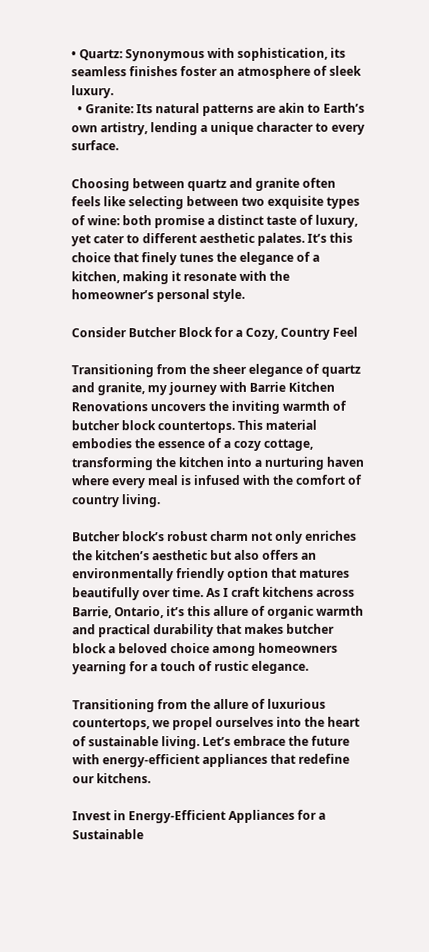• Quartz: Synonymous with sophistication, its seamless finishes foster an atmosphere of sleek luxury.
  • Granite: Its natural patterns are akin to Earth’s own artistry, lending a unique character to every surface.

Choosing between quartz and granite often feels like selecting between two exquisite types of wine: both promise a distinct taste of luxury, yet cater to different aesthetic palates. It’s this choice that finely tunes the elegance of a kitchen, making it resonate with the homeowner’s personal style.

Consider Butcher Block for a Cozy, Country Feel

Transitioning from the sheer elegance of quartz and granite, my journey with Barrie Kitchen Renovations uncovers the inviting warmth of butcher block countertops. This material embodies the essence of a cozy cottage, transforming the kitchen into a nurturing haven where every meal is infused with the comfort of country living.

Butcher block’s robust charm not only enriches the kitchen’s aesthetic but also offers an environmentally friendly option that matures beautifully over time. As I craft kitchens across Barrie, Ontario, it’s this allure of organic warmth and practical durability that makes butcher block a beloved choice among homeowners yearning for a touch of rustic elegance.

Transitioning from the allure of luxurious countertops, we propel ourselves into the heart of sustainable living. Let’s embrace the future with energy-efficient appliances that redefine our kitchens.

Invest in Energy-Efficient Appliances for a Sustainable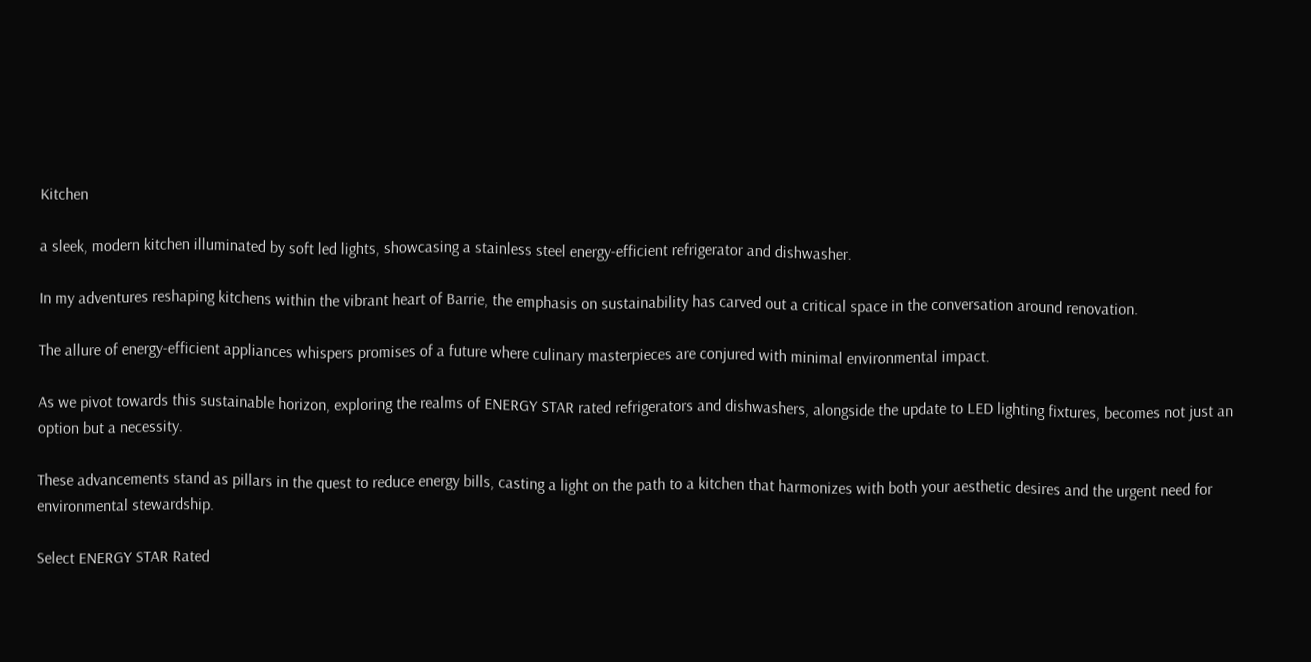Kitchen

a sleek, modern kitchen illuminated by soft led lights, showcasing a stainless steel energy-efficient refrigerator and dishwasher.

In my adventures reshaping kitchens within the vibrant heart of Barrie, the emphasis on sustainability has carved out a critical space in the conversation around renovation.

The allure of energy-efficient appliances whispers promises of a future where culinary masterpieces are conjured with minimal environmental impact.

As we pivot towards this sustainable horizon, exploring the realms of ENERGY STAR rated refrigerators and dishwashers, alongside the update to LED lighting fixtures, becomes not just an option but a necessity.

These advancements stand as pillars in the quest to reduce energy bills, casting a light on the path to a kitchen that harmonizes with both your aesthetic desires and the urgent need for environmental stewardship.

Select ENERGY STAR Rated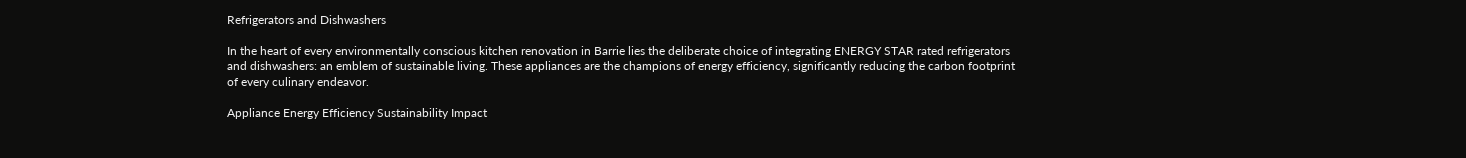Refrigerators and Dishwashers

In the heart of every environmentally conscious kitchen renovation in Barrie lies the deliberate choice of integrating ENERGY STAR rated refrigerators and dishwashers: an emblem of sustainable living. These appliances are the champions of energy efficiency, significantly reducing the carbon footprint of every culinary endeavor.

Appliance Energy Efficiency Sustainability Impact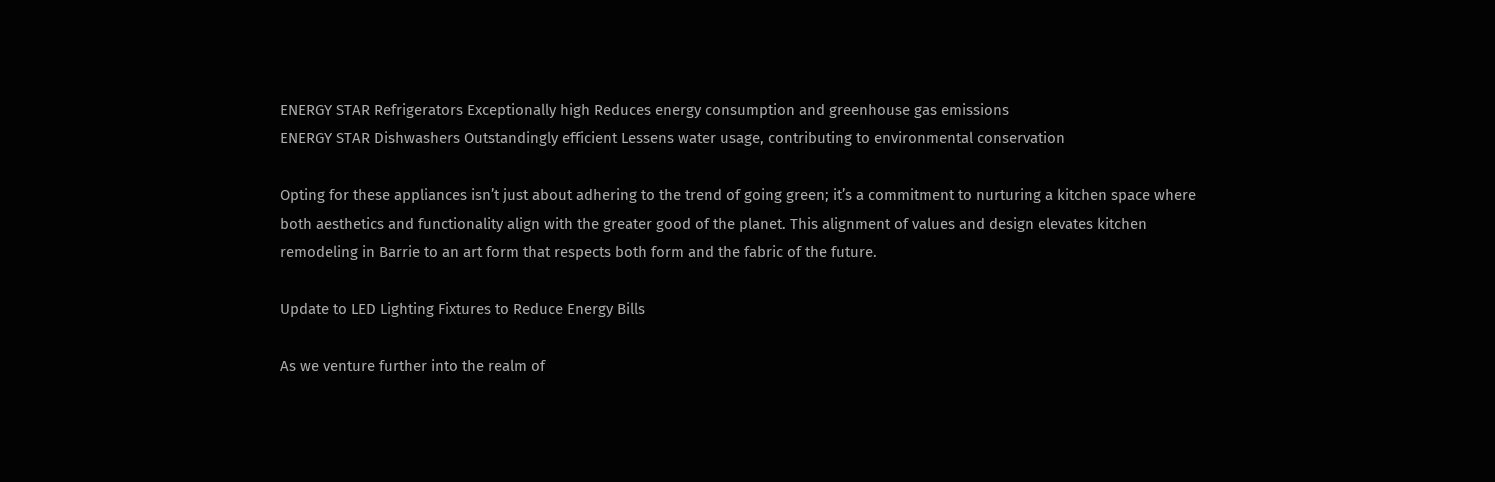ENERGY STAR Refrigerators Exceptionally high Reduces energy consumption and greenhouse gas emissions
ENERGY STAR Dishwashers Outstandingly efficient Lessens water usage, contributing to environmental conservation

Opting for these appliances isn’t just about adhering to the trend of going green; it’s a commitment to nurturing a kitchen space where both aesthetics and functionality align with the greater good of the planet. This alignment of values and design elevates kitchen remodeling in Barrie to an art form that respects both form and the fabric of the future.

Update to LED Lighting Fixtures to Reduce Energy Bills

As we venture further into the realm of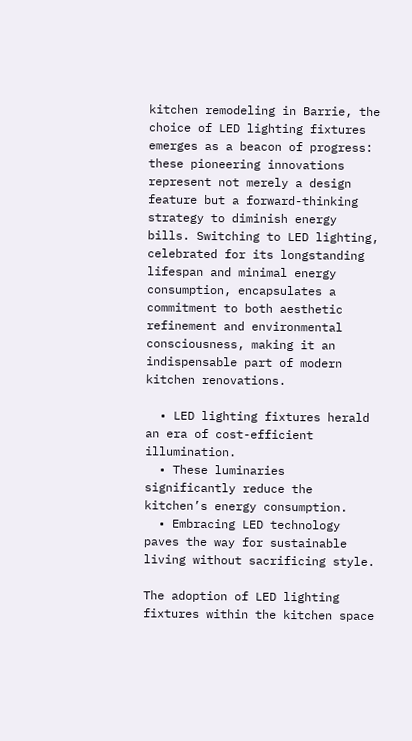kitchen remodeling in Barrie, the choice of LED lighting fixtures emerges as a beacon of progress: these pioneering innovations represent not merely a design feature but a forward-thinking strategy to diminish energy bills. Switching to LED lighting, celebrated for its longstanding lifespan and minimal energy consumption, encapsulates a commitment to both aesthetic refinement and environmental consciousness, making it an indispensable part of modern kitchen renovations.

  • LED lighting fixtures herald an era of cost-efficient illumination.
  • These luminaries significantly reduce the kitchen’s energy consumption.
  • Embracing LED technology paves the way for sustainable living without sacrificing style.

The adoption of LED lighting fixtures within the kitchen space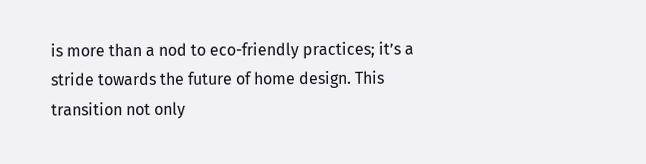is more than a nod to eco-friendly practices; it’s a stride towards the future of home design. This transition not only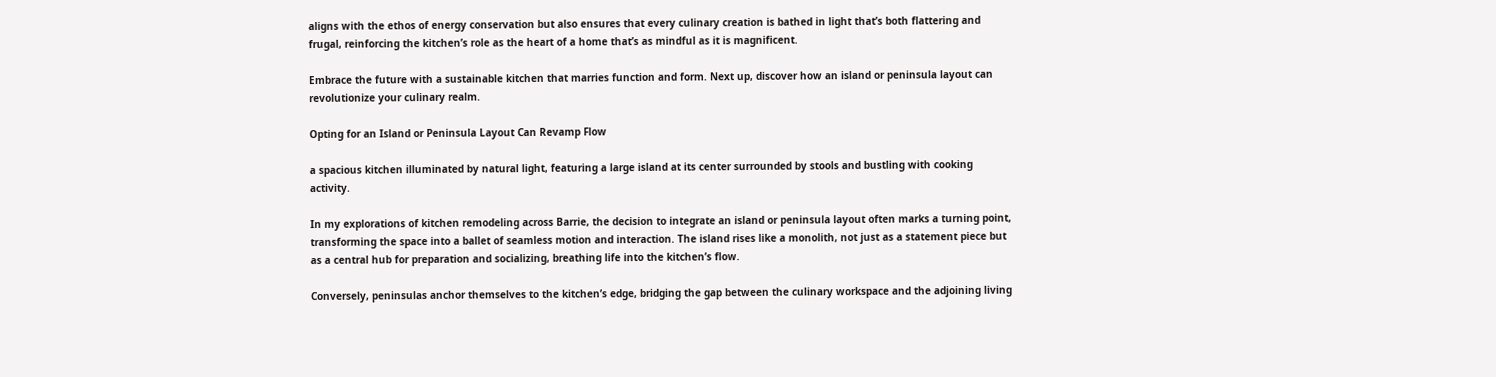aligns with the ethos of energy conservation but also ensures that every culinary creation is bathed in light that’s both flattering and frugal, reinforcing the kitchen’s role as the heart of a home that’s as mindful as it is magnificent.

Embrace the future with a sustainable kitchen that marries function and form. Next up, discover how an island or peninsula layout can revolutionize your culinary realm.

Opting for an Island or Peninsula Layout Can Revamp Flow

a spacious kitchen illuminated by natural light, featuring a large island at its center surrounded by stools and bustling with cooking activity.

In my explorations of kitchen remodeling across Barrie, the decision to integrate an island or peninsula layout often marks a turning point, transforming the space into a ballet of seamless motion and interaction. The island rises like a monolith, not just as a statement piece but as a central hub for preparation and socializing, breathing life into the kitchen’s flow.

Conversely, peninsulas anchor themselves to the kitchen’s edge, bridging the gap between the culinary workspace and the adjoining living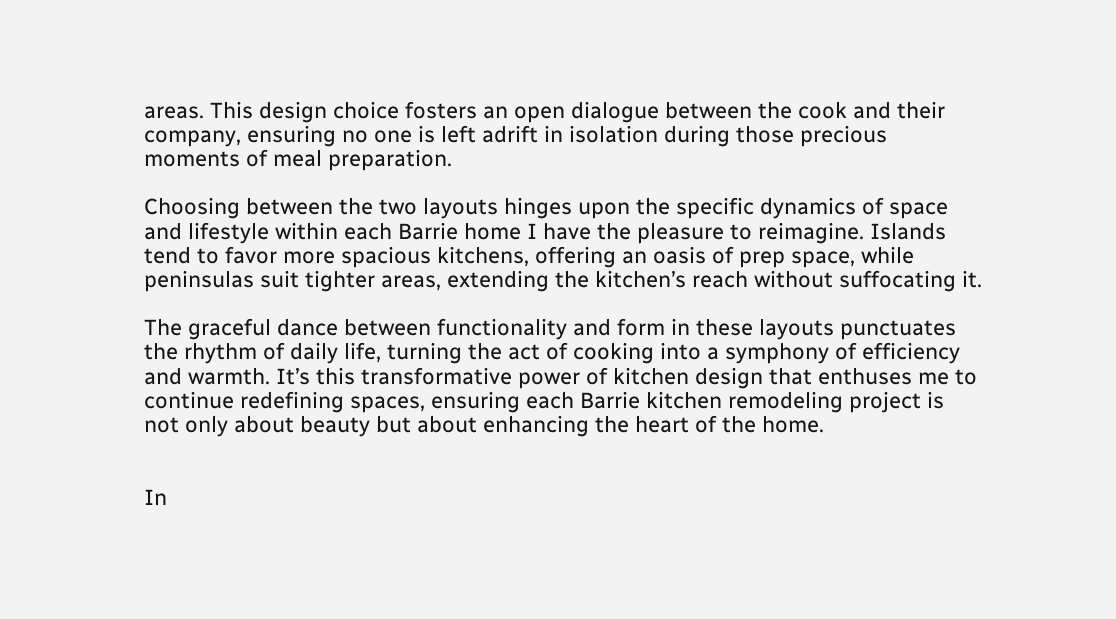areas. This design choice fosters an open dialogue between the cook and their company, ensuring no one is left adrift in isolation during those precious moments of meal preparation.

Choosing between the two layouts hinges upon the specific dynamics of space and lifestyle within each Barrie home I have the pleasure to reimagine. Islands tend to favor more spacious kitchens, offering an oasis of prep space, while peninsulas suit tighter areas, extending the kitchen’s reach without suffocating it.

The graceful dance between functionality and form in these layouts punctuates the rhythm of daily life, turning the act of cooking into a symphony of efficiency and warmth. It’s this transformative power of kitchen design that enthuses me to continue redefining spaces, ensuring each Barrie kitchen remodeling project is not only about beauty but about enhancing the heart of the home.


In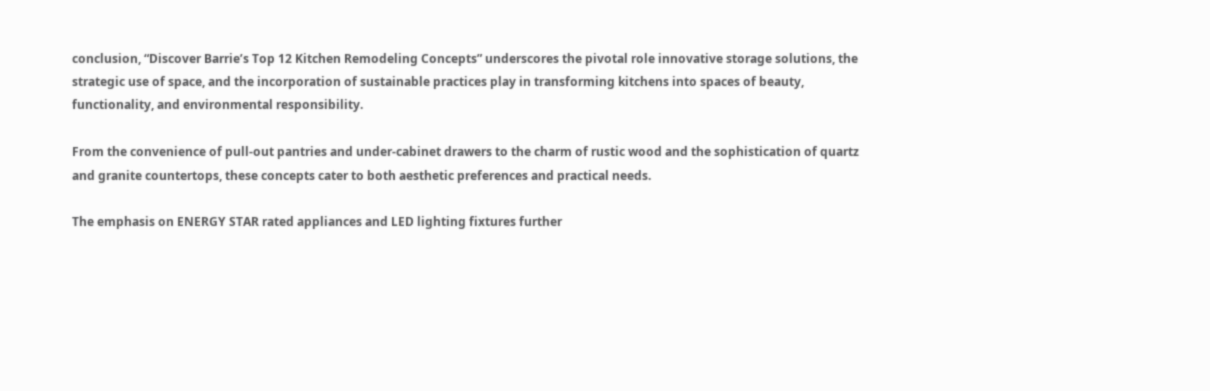conclusion, “Discover Barrie’s Top 12 Kitchen Remodeling Concepts” underscores the pivotal role innovative storage solutions, the strategic use of space, and the incorporation of sustainable practices play in transforming kitchens into spaces of beauty, functionality, and environmental responsibility.

From the convenience of pull-out pantries and under-cabinet drawers to the charm of rustic wood and the sophistication of quartz and granite countertops, these concepts cater to both aesthetic preferences and practical needs.

The emphasis on ENERGY STAR rated appliances and LED lighting fixtures further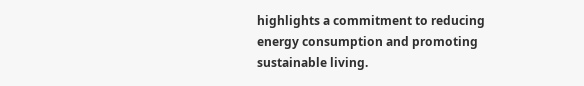highlights a commitment to reducing energy consumption and promoting sustainable living.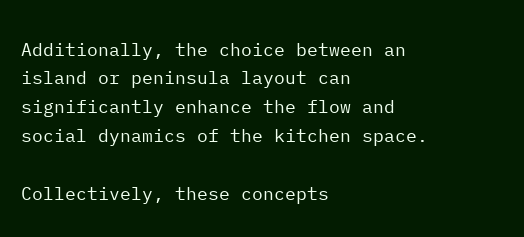Additionally, the choice between an island or peninsula layout can significantly enhance the flow and social dynamics of the kitchen space.

Collectively, these concepts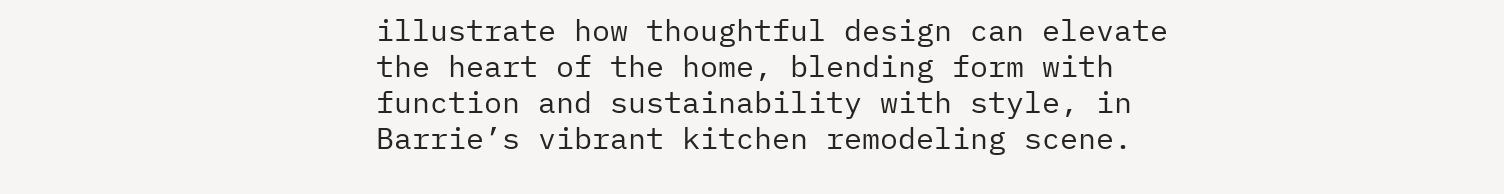illustrate how thoughtful design can elevate the heart of the home, blending form with function and sustainability with style, in Barrie’s vibrant kitchen remodeling scene.